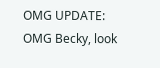OMG UPDATE: OMG Becky, look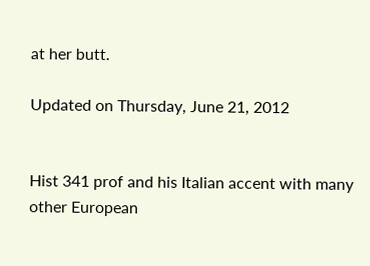at her butt.

Updated on Thursday, June 21, 2012


Hist 341 prof and his Italian accent with many other European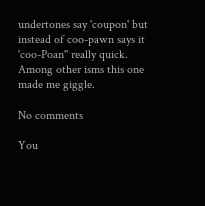undertones say 'coupon' but instead of coo-pawn says it 'coo-Poan'' really quick. Among other isms this one made me giggle.

No comments

You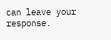can leave your response.